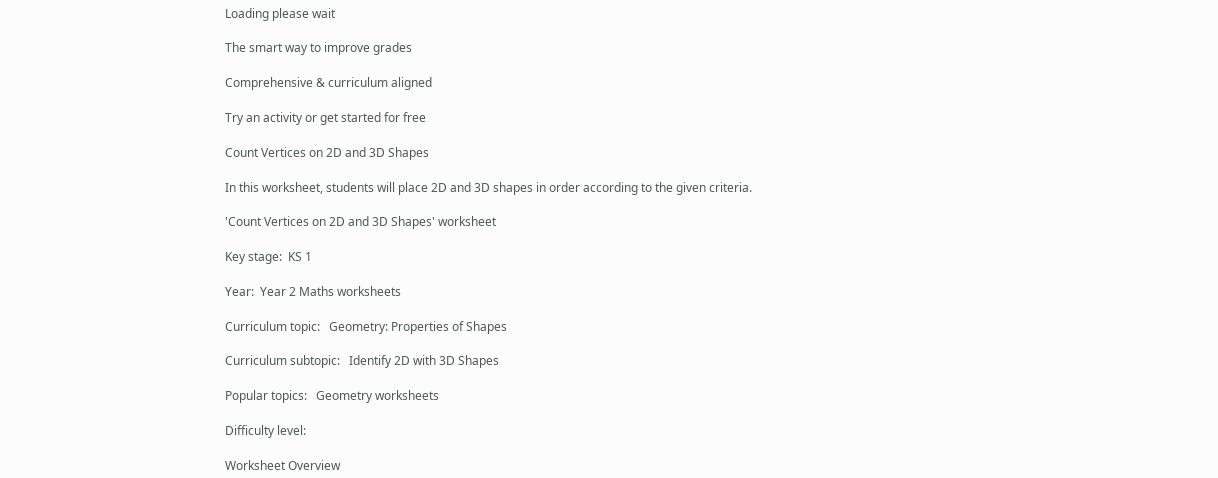Loading please wait

The smart way to improve grades

Comprehensive & curriculum aligned

Try an activity or get started for free

Count Vertices on 2D and 3D Shapes

In this worksheet, students will place 2D and 3D shapes in order according to the given criteria.

'Count Vertices on 2D and 3D Shapes' worksheet

Key stage:  KS 1

Year:  Year 2 Maths worksheets

Curriculum topic:   Geometry: Properties of Shapes

Curriculum subtopic:   Identify 2D with 3D Shapes

Popular topics:   Geometry worksheets

Difficulty level:

Worksheet Overview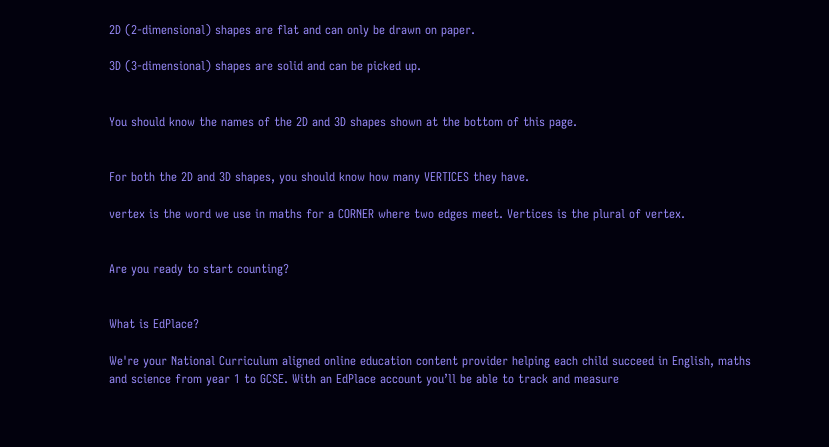2D (2-dimensional) shapes are flat and can only be drawn on paper.

3D (3-dimensional) shapes are solid and can be picked up.


You should know the names of the 2D and 3D shapes shown at the bottom of this page.


For both the 2D and 3D shapes, you should know how many VERTICES they have.

vertex is the word we use in maths for a CORNER where two edges meet. Vertices is the plural of vertex.


Are you ready to start counting?


What is EdPlace?

We're your National Curriculum aligned online education content provider helping each child succeed in English, maths and science from year 1 to GCSE. With an EdPlace account you’ll be able to track and measure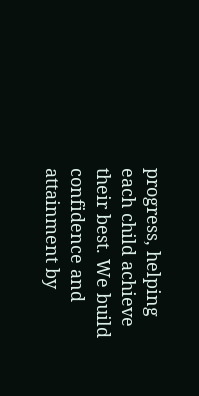progress, helping each child achieve their best. We build confidence and attainment by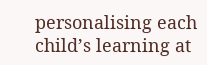personalising each child’s learning at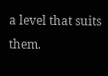a level that suits them.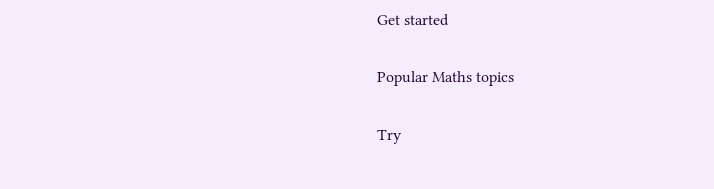Get started

Popular Maths topics

Try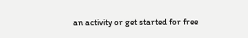an activity or get started for free